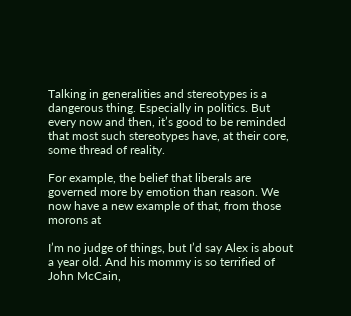Talking in generalities and stereotypes is a dangerous thing. Especially in politics. But every now and then, it’s good to be reminded that most such stereotypes have, at their core, some thread of reality.

For example, the belief that liberals are governed more by emotion than reason. We now have a new example of that, from those morons at

I’m no judge of things, but I’d say Alex is about a year old. And his mommy is so terrified of John McCain,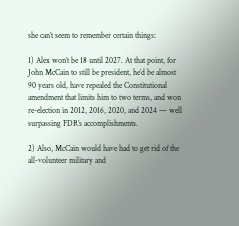she can’t seem to remember certain things:

1) Alex won’t be 18 until 2027. At that point, for John McCain to still be president, he’d be almost 90 years old, have repealed the Constitutional amendment that limits him to two terms, and won re-election in 2012, 2016, 2020, and 2024 — well surpassing FDR’s accomplishments.

2) Also, McCain would have had to get rid of the all-volunteer military and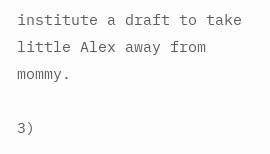institute a draft to take little Alex away from mommy.

3)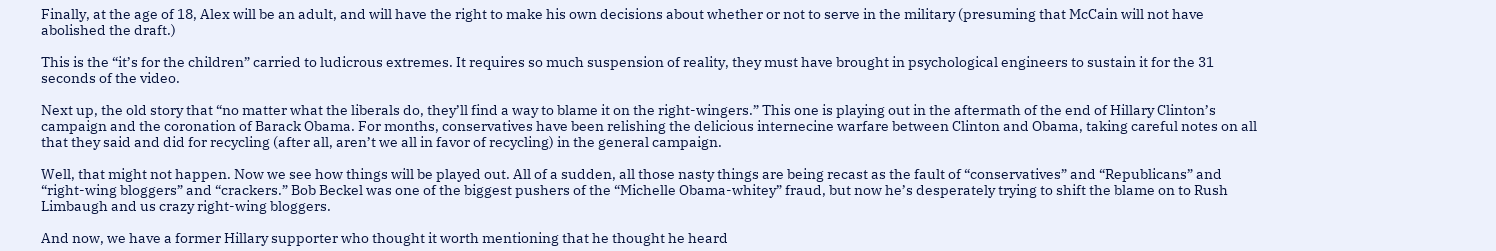Finally, at the age of 18, Alex will be an adult, and will have the right to make his own decisions about whether or not to serve in the military (presuming that McCain will not have abolished the draft.)

This is the “it’s for the children” carried to ludicrous extremes. It requires so much suspension of reality, they must have brought in psychological engineers to sustain it for the 31 seconds of the video.

Next up, the old story that “no matter what the liberals do, they’ll find a way to blame it on the right-wingers.” This one is playing out in the aftermath of the end of Hillary Clinton’s campaign and the coronation of Barack Obama. For months, conservatives have been relishing the delicious internecine warfare between Clinton and Obama, taking careful notes on all that they said and did for recycling (after all, aren’t we all in favor of recycling) in the general campaign.

Well, that might not happen. Now we see how things will be played out. All of a sudden, all those nasty things are being recast as the fault of “conservatives” and “Republicans” and “right-wing bloggers” and “crackers.” Bob Beckel was one of the biggest pushers of the “Michelle Obama-whitey” fraud, but now he’s desperately trying to shift the blame on to Rush Limbaugh and us crazy right-wing bloggers.

And now, we have a former Hillary supporter who thought it worth mentioning that he thought he heard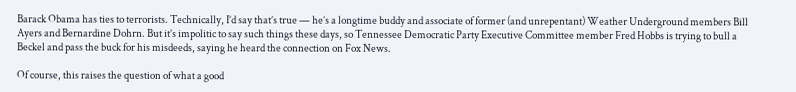Barack Obama has ties to terrorists. Technically, I’d say that’s true — he’s a longtime buddy and associate of former (and unrepentant) Weather Underground members Bill Ayers and Bernardine Dohrn. But it’s impolitic to say such things these days, so Tennessee Democratic Party Executive Committee member Fred Hobbs is trying to bull a Beckel and pass the buck for his misdeeds, saying he heard the connection on Fox News.

Of course, this raises the question of what a good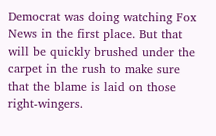Democrat was doing watching Fox News in the first place. But that will be quickly brushed under the carpet in the rush to make sure that the blame is laid on those right-wingers.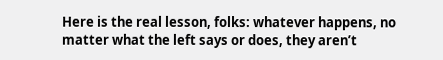Here is the real lesson, folks: whatever happens, no matter what the left says or does, they aren’t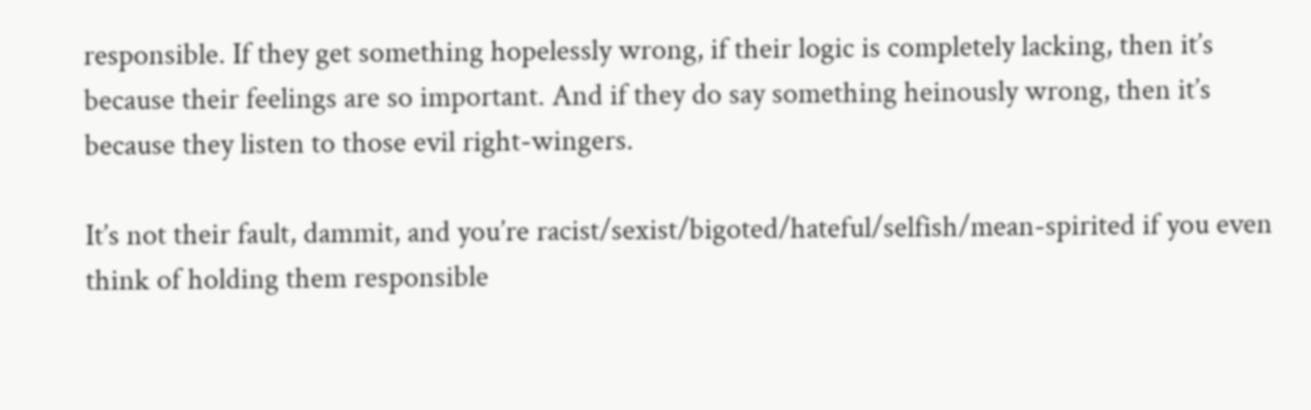responsible. If they get something hopelessly wrong, if their logic is completely lacking, then it’s because their feelings are so important. And if they do say something heinously wrong, then it’s because they listen to those evil right-wingers.

It’s not their fault, dammit, and you’re racist/sexist/bigoted/hateful/selfish/mean-spirited if you even think of holding them responsible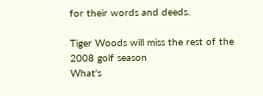for their words and deeds.

Tiger Woods will miss the rest of the 2008 golf season
What's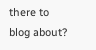there to blog about?